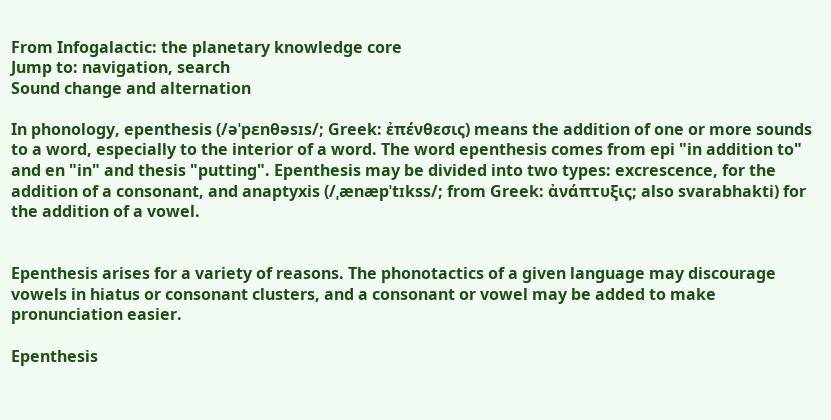From Infogalactic: the planetary knowledge core
Jump to: navigation, search
Sound change and alternation

In phonology, epenthesis (/əˈpɛnθəsɪs/; Greek: ἐπένθεσις) means the addition of one or more sounds to a word, especially to the interior of a word. The word epenthesis comes from epi "in addition to" and en "in" and thesis "putting". Epenthesis may be divided into two types: excrescence, for the addition of a consonant, and anaptyxis (/ˌænæpˈtɪkss/; from Greek: ἀνάπτυξις; also svarabhakti) for the addition of a vowel.


Epenthesis arises for a variety of reasons. The phonotactics of a given language may discourage vowels in hiatus or consonant clusters, and a consonant or vowel may be added to make pronunciation easier.

Epenthesis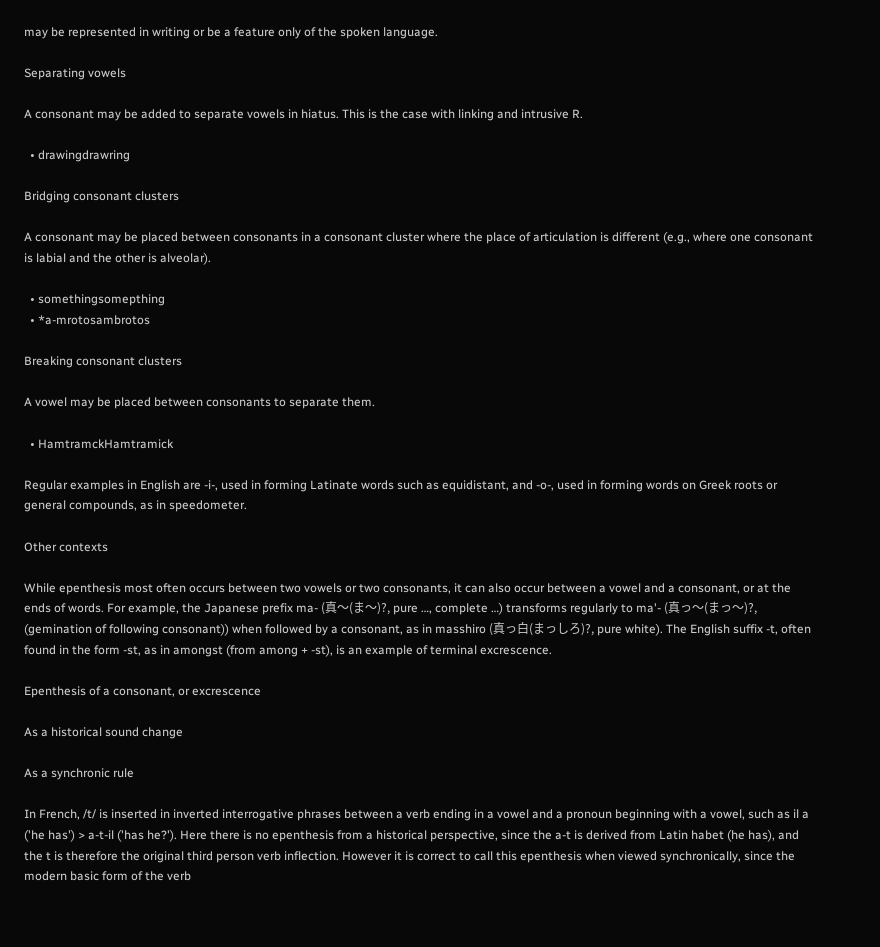may be represented in writing or be a feature only of the spoken language.

Separating vowels

A consonant may be added to separate vowels in hiatus. This is the case with linking and intrusive R.

  • drawingdrawring

Bridging consonant clusters

A consonant may be placed between consonants in a consonant cluster where the place of articulation is different (e.g., where one consonant is labial and the other is alveolar).

  • somethingsomepthing
  • *a-mrotosambrotos

Breaking consonant clusters

A vowel may be placed between consonants to separate them.

  • HamtramckHamtramick

Regular examples in English are -i-, used in forming Latinate words such as equidistant, and -o-, used in forming words on Greek roots or general compounds, as in speedometer.

Other contexts

While epenthesis most often occurs between two vowels or two consonants, it can also occur between a vowel and a consonant, or at the ends of words. For example, the Japanese prefix ma- (真〜(ま〜)?, pure …, complete …) transforms regularly to ma'- (真っ〜(まっ〜)?, (gemination of following consonant)) when followed by a consonant, as in masshiro (真っ白(まっしろ)?, pure white). The English suffix -t, often found in the form -st, as in amongst (from among + -st), is an example of terminal excrescence.

Epenthesis of a consonant, or excrescence

As a historical sound change

As a synchronic rule

In French, /t/ is inserted in inverted interrogative phrases between a verb ending in a vowel and a pronoun beginning with a vowel, such as il a ('he has') > a-t-il ('has he?'). Here there is no epenthesis from a historical perspective, since the a-t is derived from Latin habet (he has), and the t is therefore the original third person verb inflection. However it is correct to call this epenthesis when viewed synchronically, since the modern basic form of the verb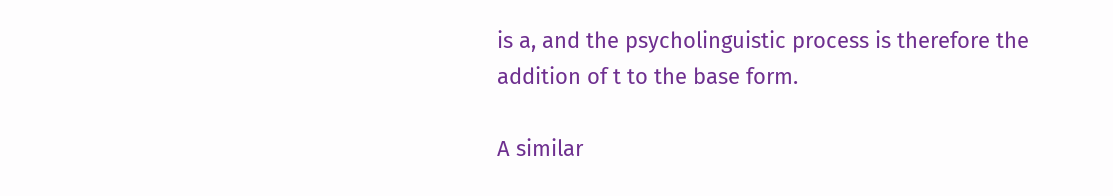is a, and the psycholinguistic process is therefore the addition of t to the base form.

A similar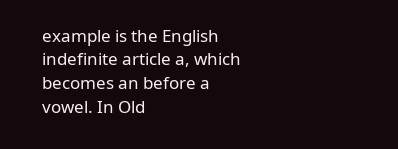example is the English indefinite article a, which becomes an before a vowel. In Old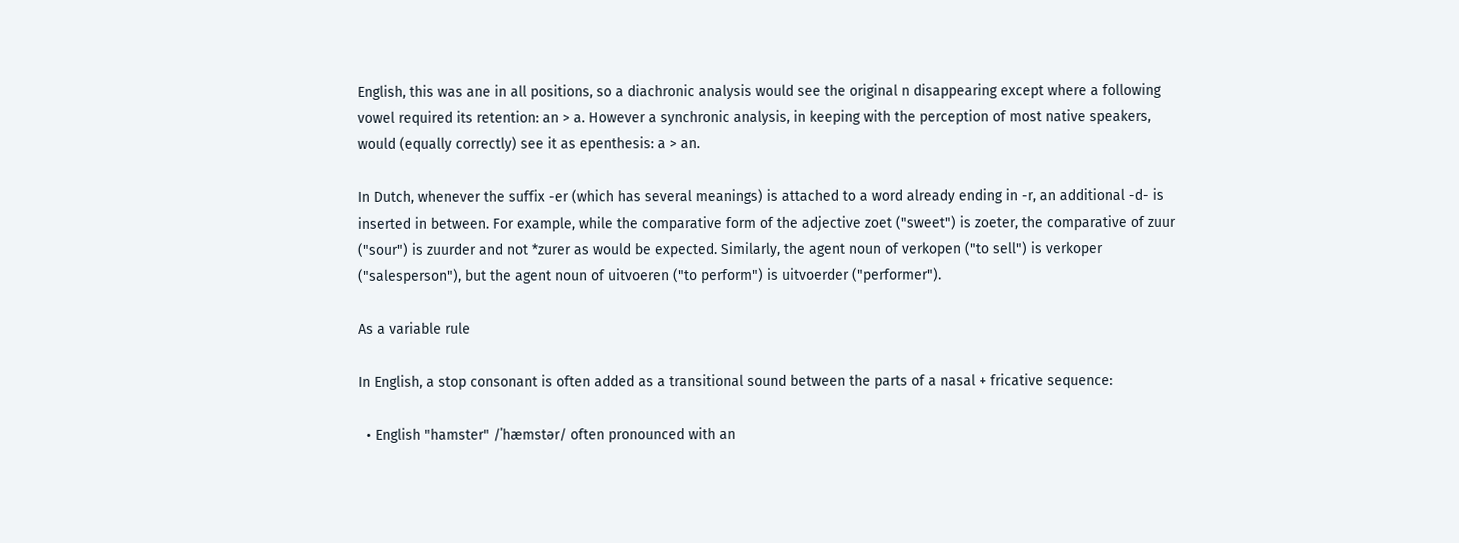English, this was ane in all positions, so a diachronic analysis would see the original n disappearing except where a following vowel required its retention: an > a. However a synchronic analysis, in keeping with the perception of most native speakers, would (equally correctly) see it as epenthesis: a > an.

In Dutch, whenever the suffix -er (which has several meanings) is attached to a word already ending in -r, an additional -d- is inserted in between. For example, while the comparative form of the adjective zoet ("sweet") is zoeter, the comparative of zuur ("sour") is zuurder and not *zurer as would be expected. Similarly, the agent noun of verkopen ("to sell") is verkoper ("salesperson"), but the agent noun of uitvoeren ("to perform") is uitvoerder ("performer").

As a variable rule

In English, a stop consonant is often added as a transitional sound between the parts of a nasal + fricative sequence:

  • English "hamster" /ˈhæmstər/ often pronounced with an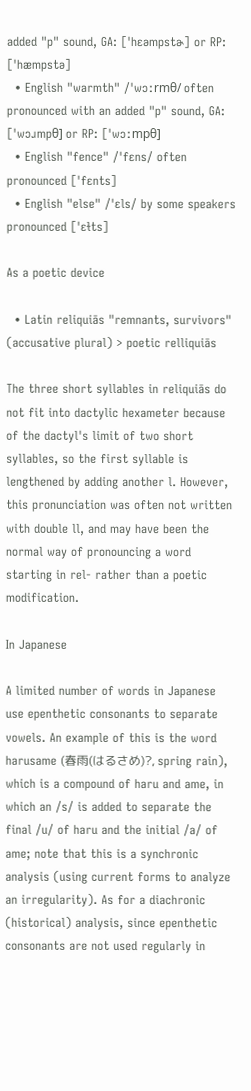added "p" sound, GA: [ˈhɛəmpstɚ] or RP: [ˈhæmpstə]
  • English "warmth" /ˈwɔːrmθ/ often pronounced with an added "p" sound, GA: [ˈwɔɹmpθ] or RP: [ˈwɔːmpθ]
  • English "fence" /ˈfɛns/ often pronounced [ˈfɛnts]
  • English "else" /ˈɛls/ by some speakers pronounced [ˈɛɫts]

As a poetic device

  • Latin reliquiās "remnants, survivors" (accusative plural) > poetic relliquiās

The three short syllables in reliquiās do not fit into dactylic hexameter because of the dactyl's limit of two short syllables, so the first syllable is lengthened by adding another l. However, this pronunciation was often not written with double ll, and may have been the normal way of pronouncing a word starting in rel- rather than a poetic modification.

In Japanese

A limited number of words in Japanese use epenthetic consonants to separate vowels. An example of this is the word harusame (春雨(はるさめ)?, spring rain), which is a compound of haru and ame, in which an /s/ is added to separate the final /u/ of haru and the initial /a/ of ame; note that this is a synchronic analysis (using current forms to analyze an irregularity). As for a diachronic (historical) analysis, since epenthetic consonants are not used regularly in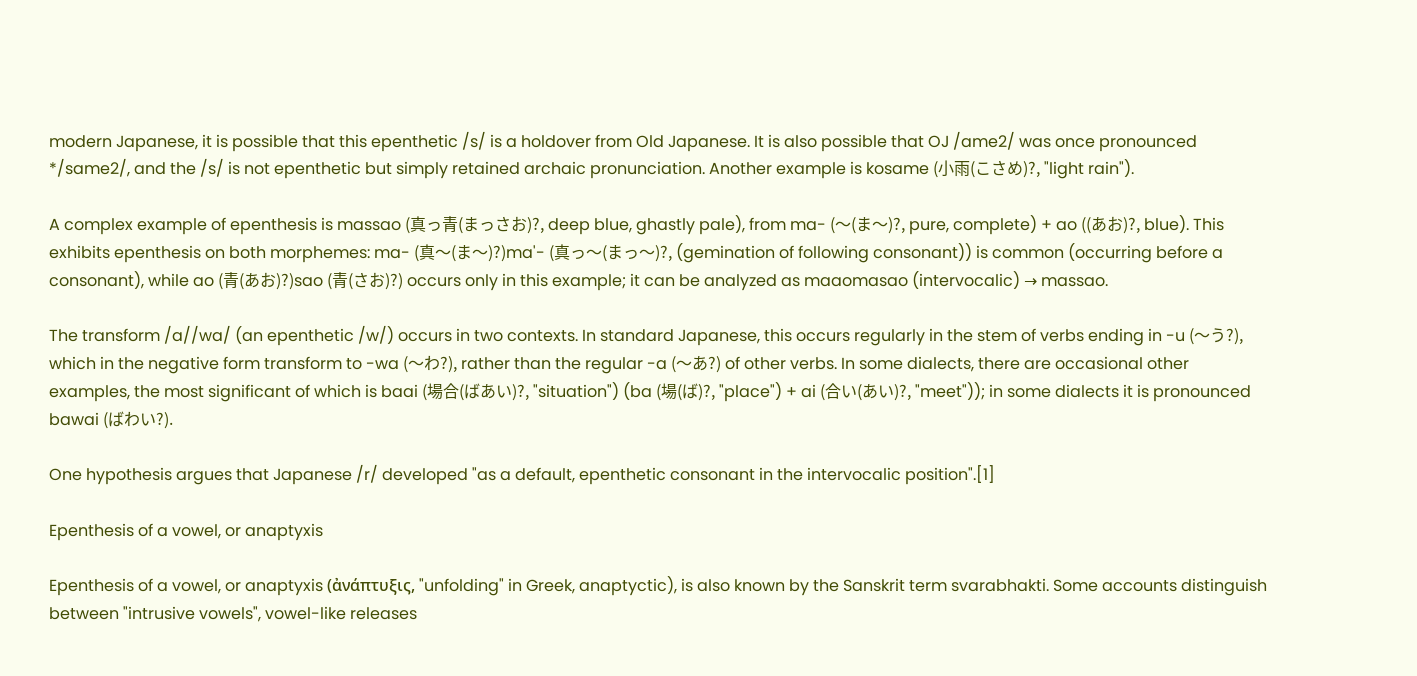modern Japanese, it is possible that this epenthetic /s/ is a holdover from Old Japanese. It is also possible that OJ /ame2/ was once pronounced */same2/, and the /s/ is not epenthetic but simply retained archaic pronunciation. Another example is kosame (小雨(こさめ)?, "light rain").

A complex example of epenthesis is massao (真っ青(まっさお)?, deep blue, ghastly pale), from ma- (〜(ま〜)?, pure, complete) + ao ((あお)?, blue). This exhibits epenthesis on both morphemes: ma- (真〜(ま〜)?)ma'- (真っ〜(まっ〜)?, (gemination of following consonant)) is common (occurring before a consonant), while ao (青(あお)?)sao (青(さお)?) occurs only in this example; it can be analyzed as maaomasao (intervocalic) → massao.

The transform /a//wa/ (an epenthetic /w/) occurs in two contexts. In standard Japanese, this occurs regularly in the stem of verbs ending in -u (〜う?), which in the negative form transform to -wa (〜わ?), rather than the regular -a (〜あ?) of other verbs. In some dialects, there are occasional other examples, the most significant of which is baai (場合(ばあい)?, "situation") (ba (場(ば)?, "place") + ai (合い(あい)?, "meet")); in some dialects it is pronounced bawai (ばわい?).

One hypothesis argues that Japanese /r/ developed "as a default, epenthetic consonant in the intervocalic position".[1]

Epenthesis of a vowel, or anaptyxis

Epenthesis of a vowel, or anaptyxis (ἀνάπτυξις, "unfolding" in Greek, anaptyctic), is also known by the Sanskrit term svarabhakti. Some accounts distinguish between "intrusive vowels", vowel-like releases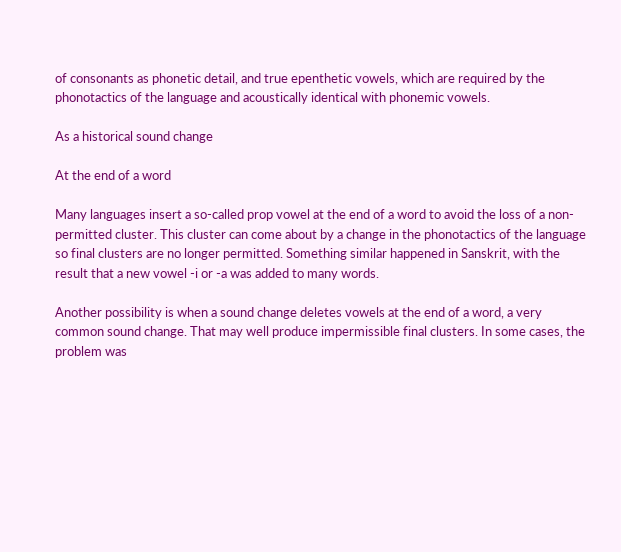of consonants as phonetic detail, and true epenthetic vowels, which are required by the phonotactics of the language and acoustically identical with phonemic vowels.

As a historical sound change

At the end of a word

Many languages insert a so-called prop vowel at the end of a word to avoid the loss of a non-permitted cluster. This cluster can come about by a change in the phonotactics of the language so final clusters are no longer permitted. Something similar happened in Sanskrit, with the result that a new vowel -i or -a was added to many words.

Another possibility is when a sound change deletes vowels at the end of a word, a very common sound change. That may well produce impermissible final clusters. In some cases, the problem was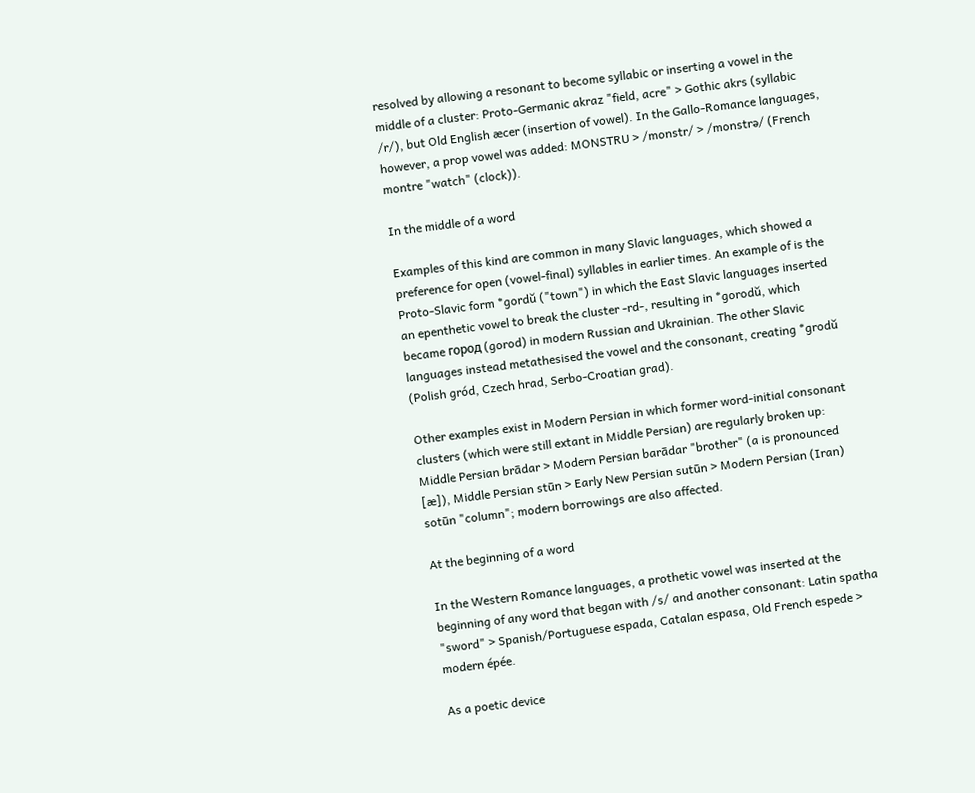resolved by allowing a resonant to become syllabic or inserting a vowel in the middle of a cluster: Proto-Germanic akraz "field, acre" > Gothic akrs (syllabic /r/), but Old English æcer (insertion of vowel). In the Gallo-Romance languages, however, a prop vowel was added: MONSTRU > /monstr/ > /monstrə/ (French montre "watch" (clock)).

In the middle of a word

Examples of this kind are common in many Slavic languages, which showed a preference for open (vowel-final) syllables in earlier times. An example of is the Proto-Slavic form *gordŭ ("town") in which the East Slavic languages inserted an epenthetic vowel to break the cluster -rd-, resulting in *gorodŭ, which became город (gorod) in modern Russian and Ukrainian. The other Slavic languages instead metathesised the vowel and the consonant, creating *grodŭ (Polish gród, Czech hrad, Serbo-Croatian grad).

Other examples exist in Modern Persian in which former word-initial consonant clusters (which were still extant in Middle Persian) are regularly broken up: Middle Persian brādar > Modern Persian barādar "brother" (a is pronounced [æ]), Middle Persian stūn > Early New Persian sutūn > Modern Persian (Iran) sotūn "column"; modern borrowings are also affected.

At the beginning of a word

In the Western Romance languages, a prothetic vowel was inserted at the beginning of any word that began with /s/ and another consonant: Latin spatha "sword" > Spanish/Portuguese espada, Catalan espasa, Old French espede > modern épée.

As a poetic device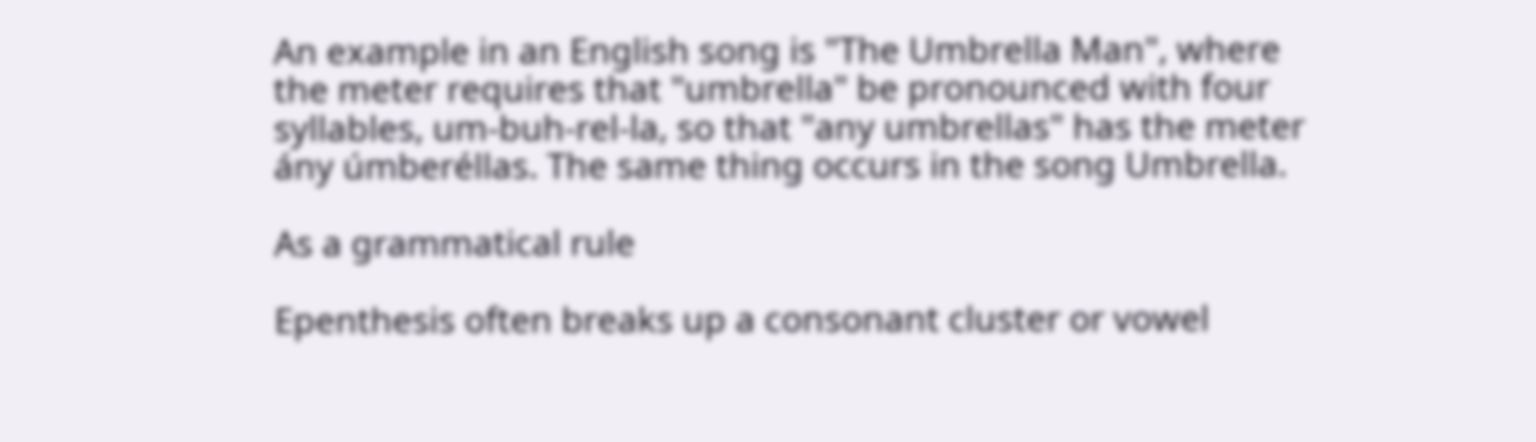An example in an English song is "The Umbrella Man", where the meter requires that "umbrella" be pronounced with four syllables, um-buh-rel-la, so that "any umbrellas" has the meter ány úmberéllas. The same thing occurs in the song Umbrella.

As a grammatical rule

Epenthesis often breaks up a consonant cluster or vowel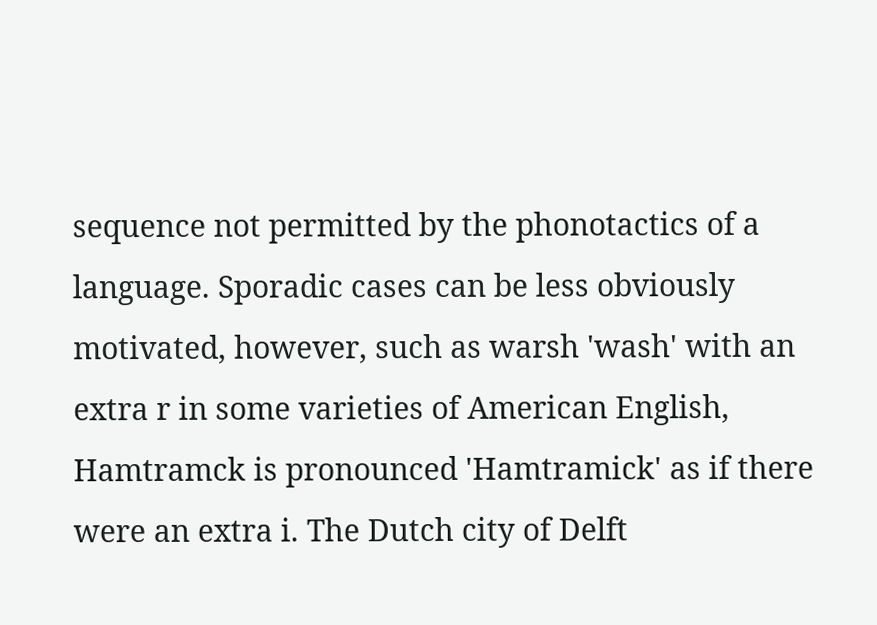sequence not permitted by the phonotactics of a language. Sporadic cases can be less obviously motivated, however, such as warsh 'wash' with an extra r in some varieties of American English, Hamtramck is pronounced 'Hamtramick' as if there were an extra i. The Dutch city of Delft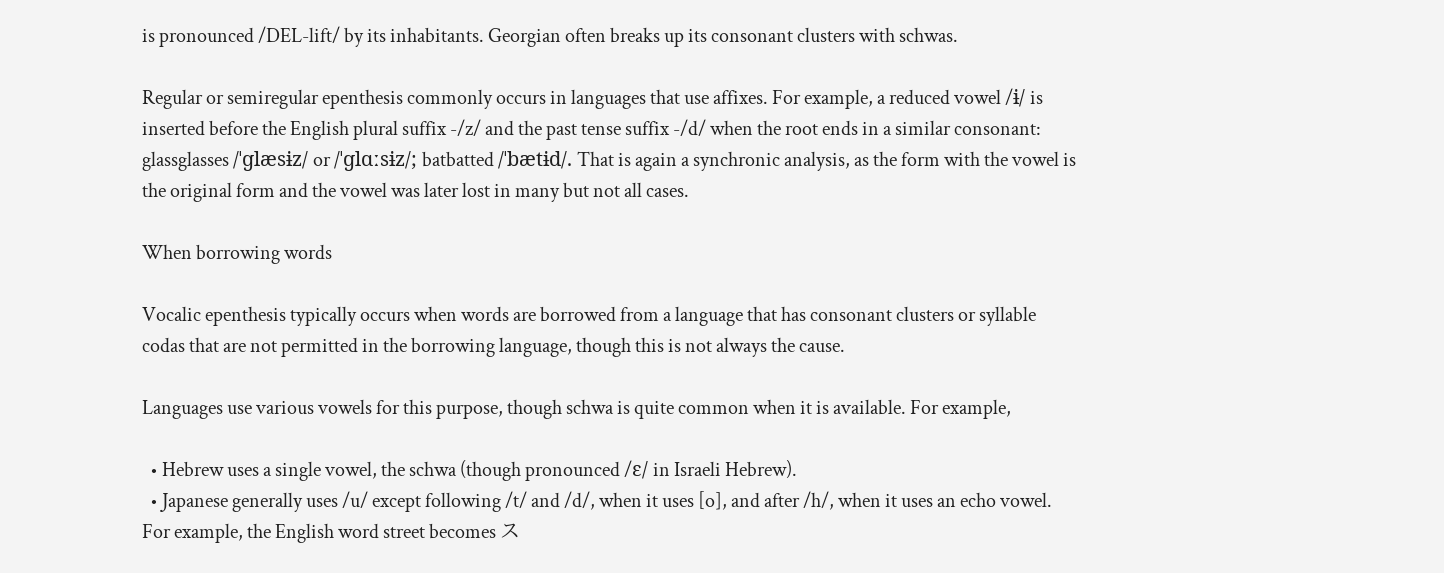is pronounced /DEL-lift/ by its inhabitants. Georgian often breaks up its consonant clusters with schwas.

Regular or semiregular epenthesis commonly occurs in languages that use affixes. For example, a reduced vowel /ɨ/ is inserted before the English plural suffix -/z/ and the past tense suffix -/d/ when the root ends in a similar consonant: glassglasses /ˈɡlæsɨz/ or /ˈɡlɑːsɨz/; batbatted /ˈbætɨd/. That is again a synchronic analysis, as the form with the vowel is the original form and the vowel was later lost in many but not all cases.

When borrowing words

Vocalic epenthesis typically occurs when words are borrowed from a language that has consonant clusters or syllable codas that are not permitted in the borrowing language, though this is not always the cause.

Languages use various vowels for this purpose, though schwa is quite common when it is available. For example,

  • Hebrew uses a single vowel, the schwa (though pronounced /ɛ/ in Israeli Hebrew).
  • Japanese generally uses /u/ except following /t/ and /d/, when it uses [o], and after /h/, when it uses an echo vowel. For example, the English word street becomes ス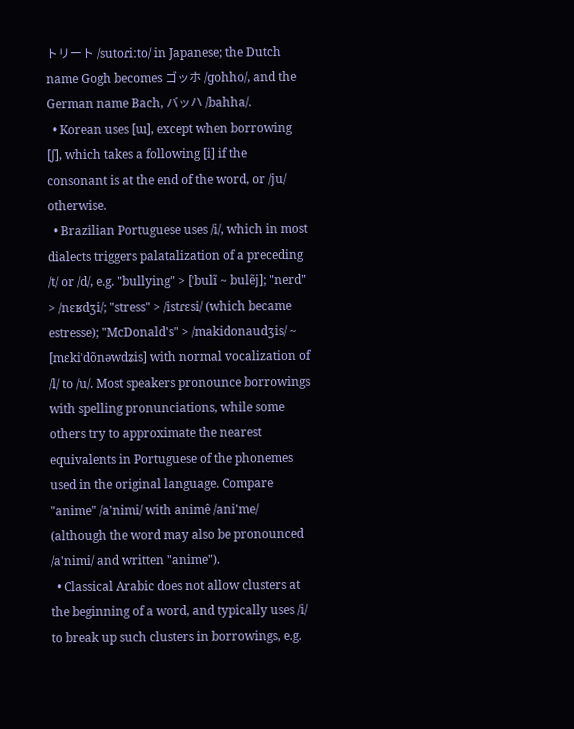トリート /sutoɾiːto/ in Japanese; the Dutch name Gogh becomes ゴッホ /ɡohho/, and the German name Bach, バッハ /bahha/.
  • Korean uses [ɯ], except when borrowing [ʃ], which takes a following [i] if the consonant is at the end of the word, or /ju/ otherwise.
  • Brazilian Portuguese uses /i/, which in most dialects triggers palatalization of a preceding /t/ or /d/, e.g. "bullying" > [ˈbulĩ ~ bulẽj]; "nerd" > /nɛʁdʒi/; "stress" > /istɾɛsi/ (which became estresse); "McDonald's" > /makidonaudʒis/ ~ [mɛkiˈdõnəwdʑis] with normal vocalization of /l/ to /u/. Most speakers pronounce borrowings with spelling pronunciations, while some others try to approximate the nearest equivalents in Portuguese of the phonemes used in the original language. Compare "anime" /a'nimi/ with animê /ani'me/ (although the word may also be pronounced /a'nimi/ and written "anime").
  • Classical Arabic does not allow clusters at the beginning of a word, and typically uses /i/ to break up such clusters in borrowings, e.g.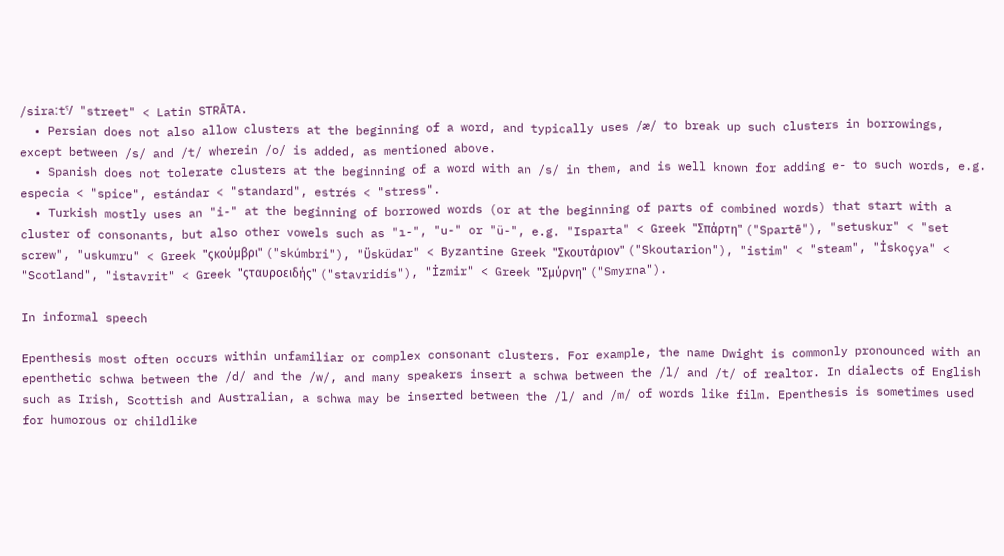/siraːtˤ/ "street" < Latin STRĀTA.
  • Persian does not also allow clusters at the beginning of a word, and typically uses /æ/ to break up such clusters in borrowings, except between /s/ and /t/ wherein /o/ is added, as mentioned above.
  • Spanish does not tolerate clusters at the beginning of a word with an /s/ in them, and is well known for adding e- to such words, e.g. especia < "spice", estándar < "standard", estrés < "stress".
  • Turkish mostly uses an "i-" at the beginning of borrowed words (or at the beginning of parts of combined words) that start with a cluster of consonants, but also other vowels such as "ı-", "u-" or "ü-", e.g. "Isparta" < Greek "Σπάρτη" ("Spartē"), "setuskur" < "set screw", "uskumru" < Greek "ςκούμβρι" ("skúmbri"), "Üsküdar" < Byzantine Greek "Σκουτάριον" ("Skoutarion"), "istim" < "steam", "İskoçya" < "Scotland", "istavrit" < Greek "ςταυροειδής" ("stavridís"), "İzmir" < Greek "Σμύρνη" ("Smyrna").

In informal speech

Epenthesis most often occurs within unfamiliar or complex consonant clusters. For example, the name Dwight is commonly pronounced with an epenthetic schwa between the /d/ and the /w/, and many speakers insert a schwa between the /l/ and /t/ of realtor. In dialects of English such as Irish, Scottish and Australian, a schwa may be inserted between the /l/ and /m/ of words like film. Epenthesis is sometimes used for humorous or childlike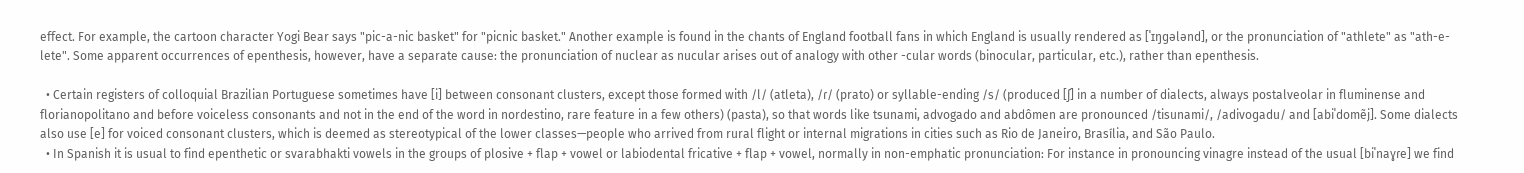effect. For example, the cartoon character Yogi Bear says "pic-a-nic basket" for "picnic basket." Another example is found in the chants of England football fans in which England is usually rendered as [ˈɪŋɡələnd], or the pronunciation of "athlete" as "ath-e-lete". Some apparent occurrences of epenthesis, however, have a separate cause: the pronunciation of nuclear as nucular arises out of analogy with other -cular words (binocular, particular, etc.), rather than epenthesis.

  • Certain registers of colloquial Brazilian Portuguese sometimes have [i] between consonant clusters, except those formed with /l/ (atleta), /ɾ/ (prato) or syllable-ending /s/ (produced [ʃ] in a number of dialects, always postalveolar in fluminense and florianopolitano and before voiceless consonants and not in the end of the word in nordestino, rare feature in a few others) (pasta), so that words like tsunami, advogado and abdômen are pronounced /tisunami/, /adivoɡadu/ and [abiˈdomẽj]. Some dialects also use [e] for voiced consonant clusters, which is deemed as stereotypical of the lower classes—people who arrived from rural flight or internal migrations in cities such as Rio de Janeiro, Brasília, and São Paulo.
  • In Spanish it is usual to find epenthetic or svarabhakti vowels in the groups of plosive + flap + vowel or labiodental fricative + flap + vowel, normally in non-emphatic pronunciation: For instance in pronouncing vinagre instead of the usual [biˈnaɣɾe] we find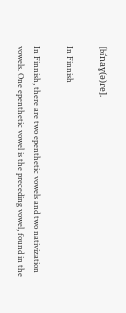[biˈnaɣ(ə)ɾe].

In Finnish

In Finnish, there are two epenthetic vowels and two nativization vowels. One epenthetic vowel is the preceding vowel, found in the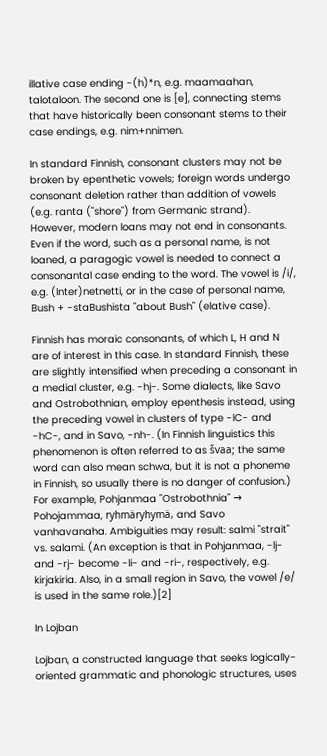illative case ending -(h)*n, e.g. maamaahan, talotaloon. The second one is [e], connecting stems that have historically been consonant stems to their case endings, e.g. nim+nnimen.

In standard Finnish, consonant clusters may not be broken by epenthetic vowels; foreign words undergo consonant deletion rather than addition of vowels (e.g. ranta ("shore") from Germanic strand). However, modern loans may not end in consonants. Even if the word, such as a personal name, is not loaned, a paragogic vowel is needed to connect a consonantal case ending to the word. The vowel is /i/, e.g. (Inter)netnetti, or in the case of personal name, Bush + -staBushista "about Bush" (elative case).

Finnish has moraic consonants, of which L, H and N are of interest in this case. In standard Finnish, these are slightly intensified when preceding a consonant in a medial cluster, e.g. -hj-. Some dialects, like Savo and Ostrobothnian, employ epenthesis instead, using the preceding vowel in clusters of type -lC- and -hC-, and in Savo, -nh-. (In Finnish linguistics this phenomenon is often referred to as švaa; the same word can also mean schwa, but it is not a phoneme in Finnish, so usually there is no danger of confusion.) For example, Pohjanmaa "Ostrobothnia" → Pohojammaa, ryhmäryhymä, and Savo vanhavanaha. Ambiguities may result: salmi "strait" vs. salami. (An exception is that in Pohjanmaa, -lj- and -rj- become -li- and -ri-, respectively, e.g. kirjakiria. Also, in a small region in Savo, the vowel /e/ is used in the same role.)[2]

In Lojban

Lojban, a constructed language that seeks logically-oriented grammatic and phonologic structures, uses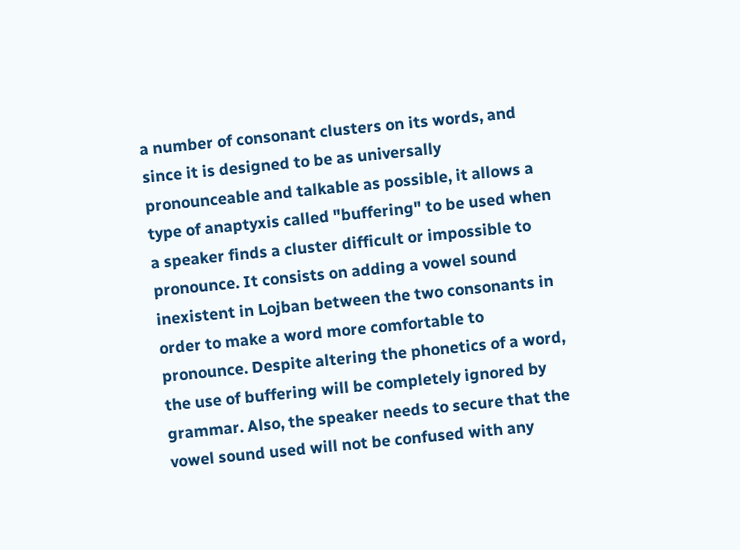a number of consonant clusters on its words, and since it is designed to be as universally pronounceable and talkable as possible, it allows a type of anaptyxis called "buffering" to be used when a speaker finds a cluster difficult or impossible to pronounce. It consists on adding a vowel sound inexistent in Lojban between the two consonants in order to make a word more comfortable to pronounce. Despite altering the phonetics of a word, the use of buffering will be completely ignored by grammar. Also, the speaker needs to secure that the vowel sound used will not be confused with any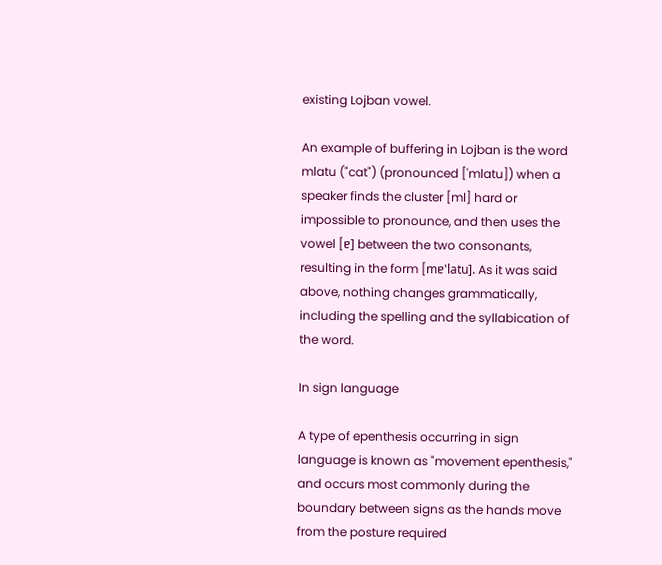existing Lojban vowel.

An example of buffering in Lojban is the word mlatu ("cat") (pronounced ['mlatu]) when a speaker finds the cluster [ml] hard or impossible to pronounce, and then uses the vowel [ɐ] between the two consonants, resulting in the form [mɐ'latu]. As it was said above, nothing changes grammatically, including the spelling and the syllabication of the word.

In sign language

A type of epenthesis occurring in sign language is known as "movement epenthesis," and occurs most commonly during the boundary between signs as the hands move from the posture required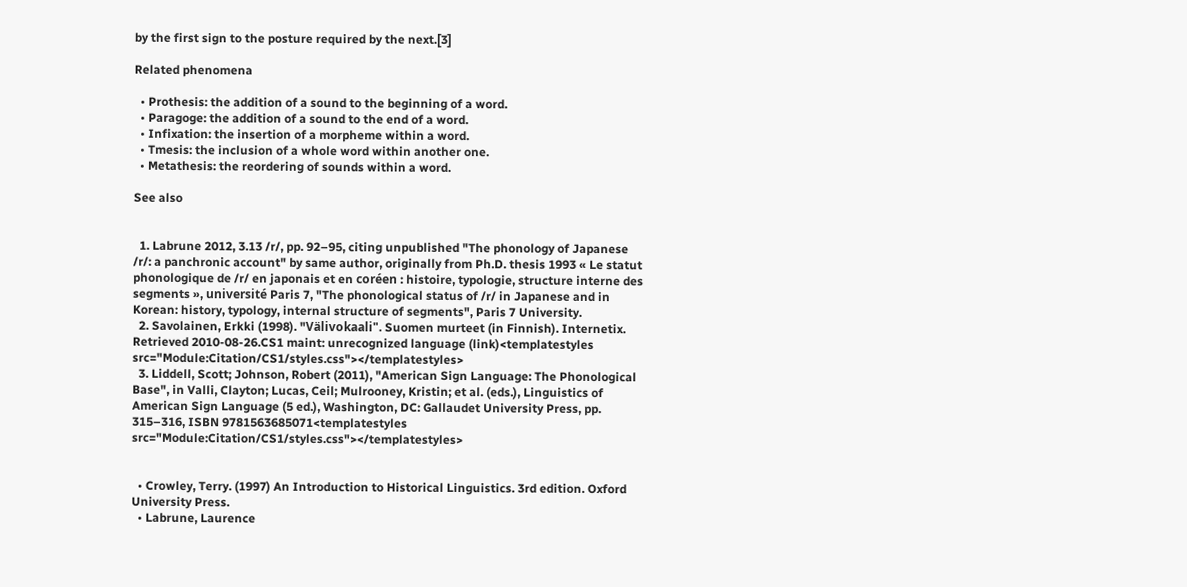by the first sign to the posture required by the next.[3]

Related phenomena

  • Prothesis: the addition of a sound to the beginning of a word.
  • Paragoge: the addition of a sound to the end of a word.
  • Infixation: the insertion of a morpheme within a word.
  • Tmesis: the inclusion of a whole word within another one.
  • Metathesis: the reordering of sounds within a word.

See also


  1. Labrune 2012, 3.13 /r/, pp. 92–95, citing unpublished "The phonology of Japanese /r/: a panchronic account" by same author, originally from Ph.D. thesis 1993 « Le statut phonologique de /r/ en japonais et en coréen : histoire, typologie, structure interne des segments », université Paris 7, "The phonological status of /r/ in Japanese and in Korean: history, typology, internal structure of segments", Paris 7 University.
  2. Savolainen, Erkki (1998). "Välivokaali". Suomen murteet (in Finnish). Internetix. Retrieved 2010-08-26.CS1 maint: unrecognized language (link)<templatestyles src="Module:Citation/CS1/styles.css"></templatestyles>
  3. Liddell, Scott; Johnson, Robert (2011), "American Sign Language: The Phonological Base", in Valli, Clayton; Lucas, Ceil; Mulrooney, Kristin; et al. (eds.), Linguistics of American Sign Language (5 ed.), Washington, DC: Gallaudet University Press, pp. 315–316, ISBN 9781563685071<templatestyles src="Module:Citation/CS1/styles.css"></templatestyles>


  • Crowley, Terry. (1997) An Introduction to Historical Linguistics. 3rd edition. Oxford University Press.
  • Labrune, Laurence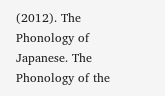(2012). The Phonology of Japanese. The Phonology of the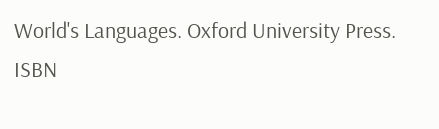World's Languages. Oxford University Press. ISBN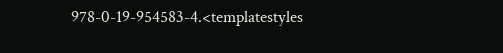978-0-19-954583-4.<templatestyles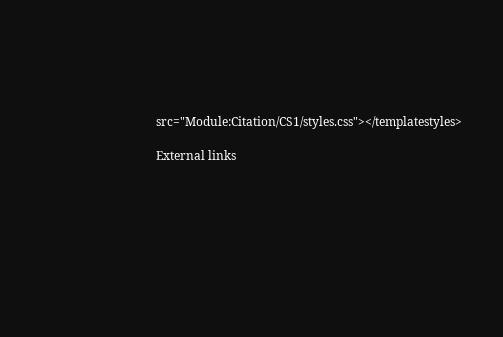src="Module:Citation/CS1/styles.css"></templatestyles>

External links